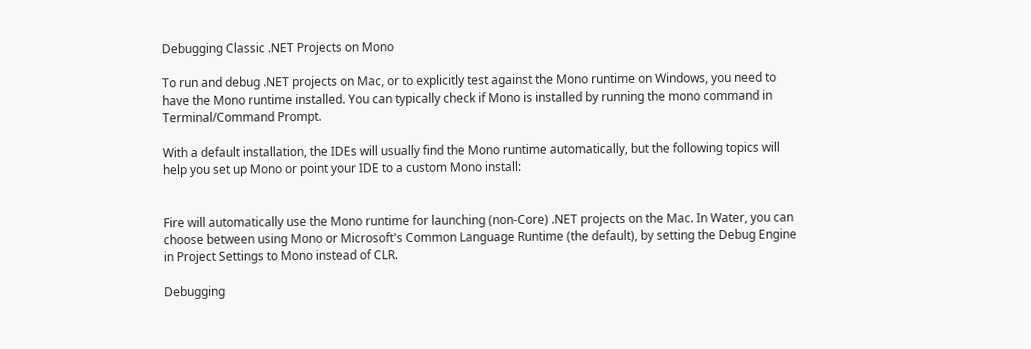Debugging Classic .NET Projects on Mono

To run and debug .NET projects on Mac, or to explicitly test against the Mono runtime on Windows, you need to have the Mono runtime installed. You can typically check if Mono is installed by running the mono command in Terminal/Command Prompt.

With a default installation, the IDEs will usually find the Mono runtime automatically, but the following topics will help you set up Mono or point your IDE to a custom Mono install:


Fire will automatically use the Mono runtime for launching (non-Core) .NET projects on the Mac. In Water, you can choose between using Mono or Microsoft's Common Language Runtime (the default), by setting the Debug Engine in Project Settings to Mono instead of CLR.

Debugging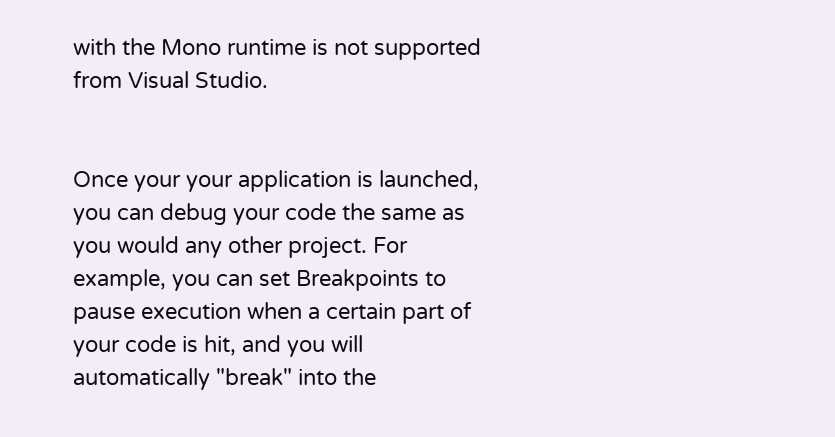with the Mono runtime is not supported from Visual Studio.


Once your your application is launched, you can debug your code the same as you would any other project. For example, you can set Breakpoints to pause execution when a certain part of your code is hit, and you will automatically "break" into the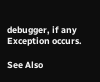debugger, if any Exception occurs.

See Also